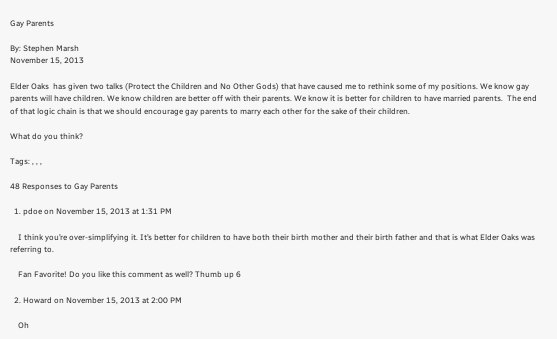Gay Parents

By: Stephen Marsh
November 15, 2013

Elder Oaks  has given two talks (Protect the Children and No Other Gods) that have caused me to rethink some of my positions. We know gay parents will have children. We know children are better off with their parents. We know it is better for children to have married parents.  The end of that logic chain is that we should encourage gay parents to marry each other for the sake of their children.

What do you think?

Tags: , , ,

48 Responses to Gay Parents

  1. pdoe on November 15, 2013 at 1:31 PM

    I think you’re over-simplifying it. It’s better for children to have both their birth mother and their birth father and that is what Elder Oaks was referring to.

    Fan Favorite! Do you like this comment as well? Thumb up 6

  2. Howard on November 15, 2013 at 2:00 PM

    Oh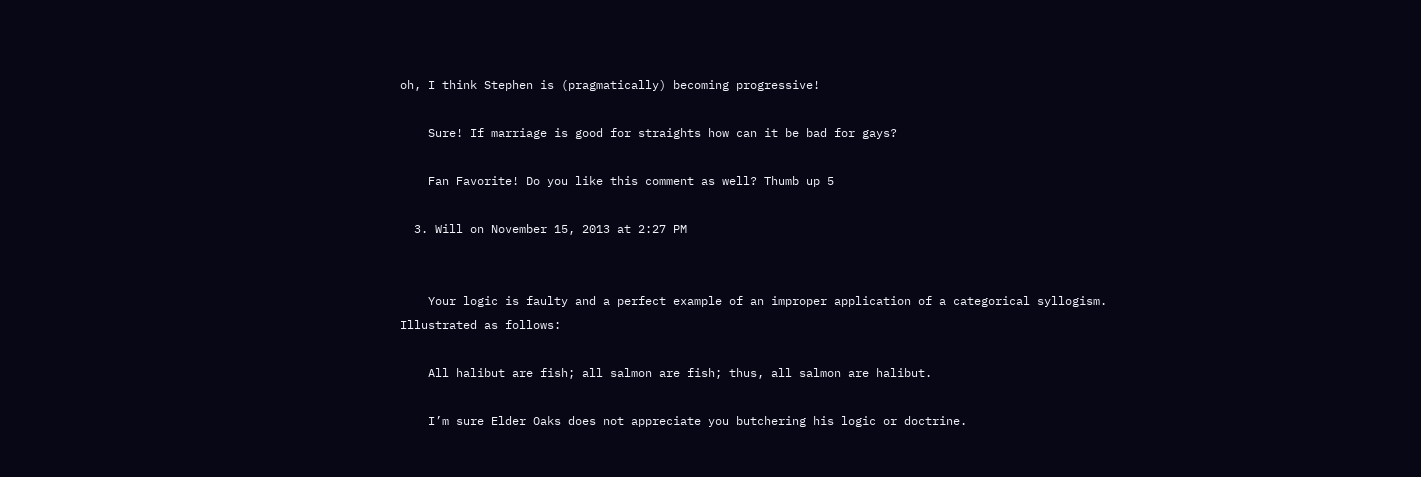oh, I think Stephen is (pragmatically) becoming progressive!

    Sure! If marriage is good for straights how can it be bad for gays?

    Fan Favorite! Do you like this comment as well? Thumb up 5

  3. Will on November 15, 2013 at 2:27 PM


    Your logic is faulty and a perfect example of an improper application of a categorical syllogism. Illustrated as follows:

    All halibut are fish; all salmon are fish; thus, all salmon are halibut.

    I’m sure Elder Oaks does not appreciate you butchering his logic or doctrine.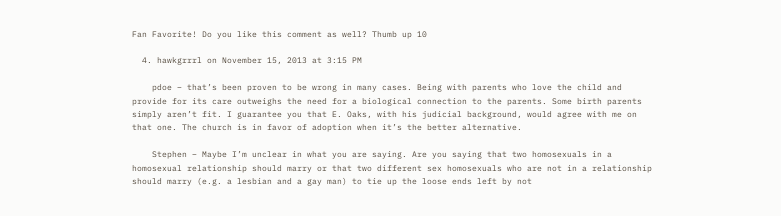Fan Favorite! Do you like this comment as well? Thumb up 10

  4. hawkgrrrl on November 15, 2013 at 3:15 PM

    pdoe – that’s been proven to be wrong in many cases. Being with parents who love the child and provide for its care outweighs the need for a biological connection to the parents. Some birth parents simply aren’t fit. I guarantee you that E. Oaks, with his judicial background, would agree with me on that one. The church is in favor of adoption when it’s the better alternative.

    Stephen – Maybe I’m unclear in what you are saying. Are you saying that two homosexuals in a homosexual relationship should marry or that two different sex homosexuals who are not in a relationship should marry (e.g. a lesbian and a gay man) to tie up the loose ends left by not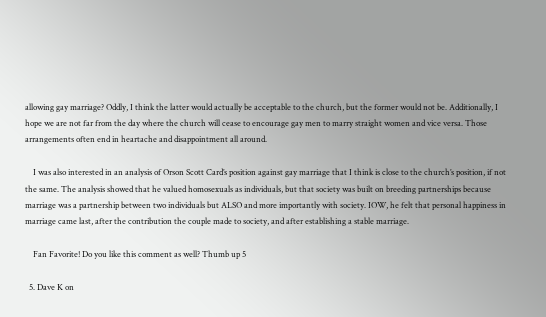allowing gay marriage? Oddly, I think the latter would actually be acceptable to the church, but the former would not be. Additionally, I hope we are not far from the day where the church will cease to encourage gay men to marry straight women and vice versa. Those arrangements often end in heartache and disappointment all around.

    I was also interested in an analysis of Orson Scott Card’s position against gay marriage that I think is close to the church’s position, if not the same. The analysis showed that he valued homosexuals as individuals, but that society was built on breeding partnerships because marriage was a partnership between two individuals but ALSO and more importantly with society. IOW, he felt that personal happiness in marriage came last, after the contribution the couple made to society, and after establishing a stable marriage.

    Fan Favorite! Do you like this comment as well? Thumb up 5

  5. Dave K on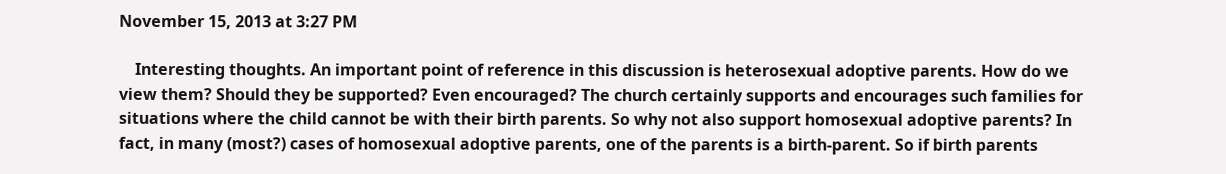November 15, 2013 at 3:27 PM

    Interesting thoughts. An important point of reference in this discussion is heterosexual adoptive parents. How do we view them? Should they be supported? Even encouraged? The church certainly supports and encourages such families for situations where the child cannot be with their birth parents. So why not also support homosexual adoptive parents? In fact, in many (most?) cases of homosexual adoptive parents, one of the parents is a birth-parent. So if birth parents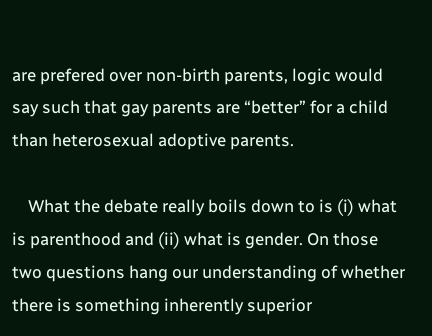are prefered over non-birth parents, logic would say such that gay parents are “better” for a child than heterosexual adoptive parents.

    What the debate really boils down to is (i) what is parenthood and (ii) what is gender. On those two questions hang our understanding of whether there is something inherently superior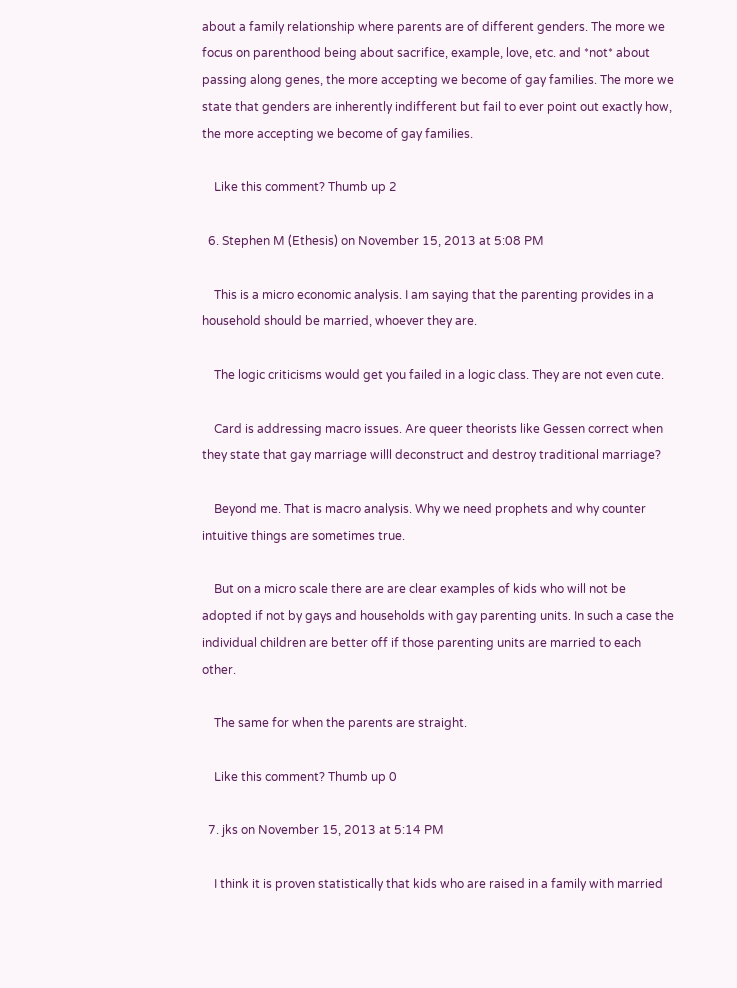about a family relationship where parents are of different genders. The more we focus on parenthood being about sacrifice, example, love, etc. and *not* about passing along genes, the more accepting we become of gay families. The more we state that genders are inherently indifferent but fail to ever point out exactly how, the more accepting we become of gay families.

    Like this comment? Thumb up 2

  6. Stephen M (Ethesis) on November 15, 2013 at 5:08 PM

    This is a micro economic analysis. I am saying that the parenting provides in a household should be married, whoever they are.

    The logic criticisms would get you failed in a logic class. They are not even cute.

    Card is addressing macro issues. Are queer theorists like Gessen correct when they state that gay marriage willl deconstruct and destroy traditional marriage?

    Beyond me. That is macro analysis. Why we need prophets and why counter intuitive things are sometimes true.

    But on a micro scale there are are clear examples of kids who will not be adopted if not by gays and households with gay parenting units. In such a case the individual children are better off if those parenting units are married to each other.

    The same for when the parents are straight.

    Like this comment? Thumb up 0

  7. jks on November 15, 2013 at 5:14 PM

    I think it is proven statistically that kids who are raised in a family with married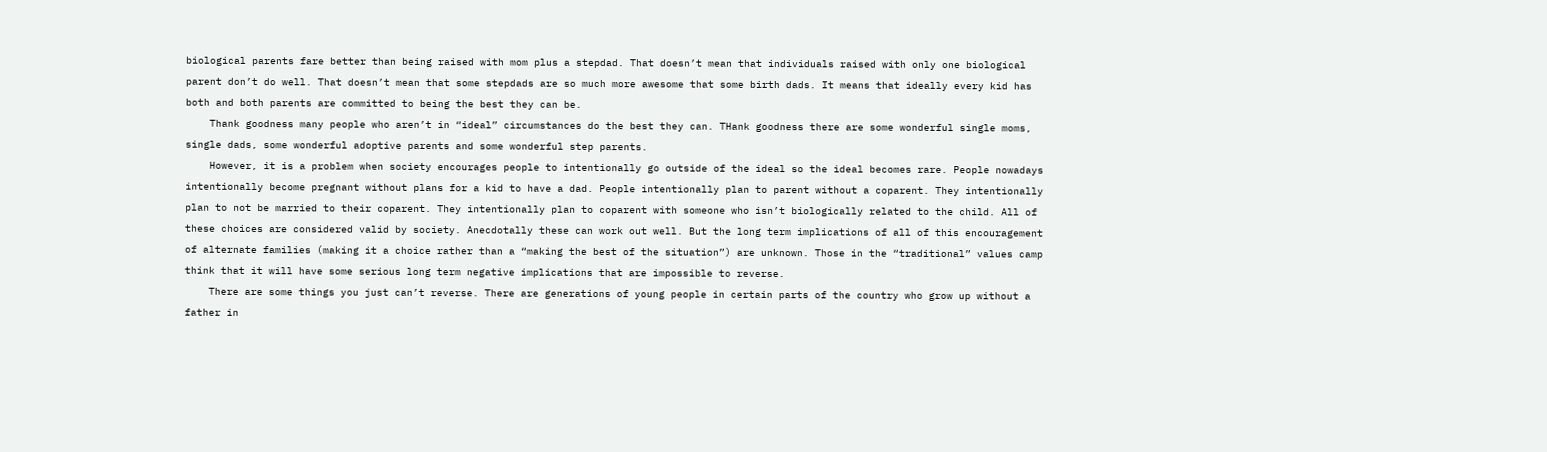biological parents fare better than being raised with mom plus a stepdad. That doesn’t mean that individuals raised with only one biological parent don’t do well. That doesn’t mean that some stepdads are so much more awesome that some birth dads. It means that ideally every kid has both and both parents are committed to being the best they can be.
    Thank goodness many people who aren’t in “ideal” circumstances do the best they can. THank goodness there are some wonderful single moms, single dads, some wonderful adoptive parents and some wonderful step parents.
    However, it is a problem when society encourages people to intentionally go outside of the ideal so the ideal becomes rare. People nowadays intentionally become pregnant without plans for a kid to have a dad. People intentionally plan to parent without a coparent. They intentionally plan to not be married to their coparent. They intentionally plan to coparent with someone who isn’t biologically related to the child. All of these choices are considered valid by society. Anecdotally these can work out well. But the long term implications of all of this encouragement of alternate families (making it a choice rather than a “making the best of the situation”) are unknown. Those in the “traditional” values camp think that it will have some serious long term negative implications that are impossible to reverse.
    There are some things you just can’t reverse. There are generations of young people in certain parts of the country who grow up without a father in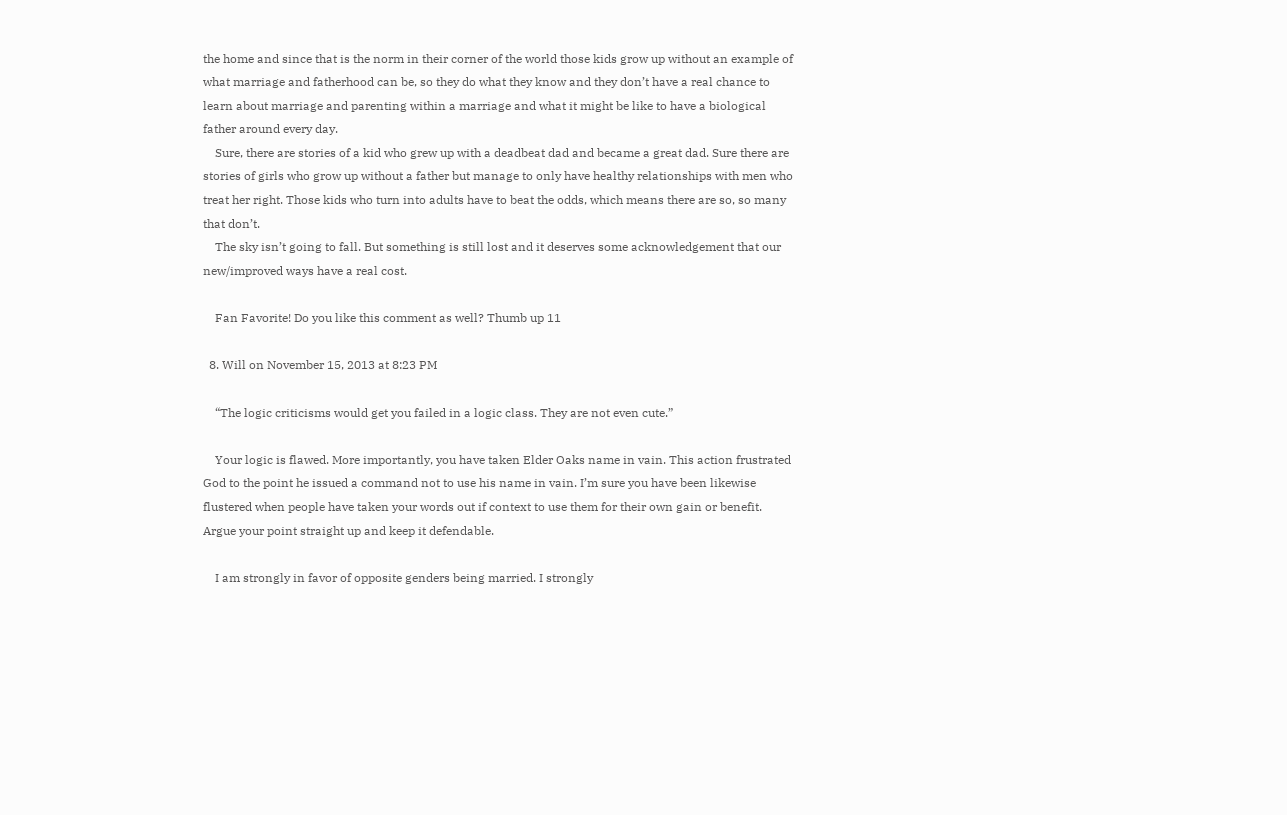the home and since that is the norm in their corner of the world those kids grow up without an example of what marriage and fatherhood can be, so they do what they know and they don’t have a real chance to learn about marriage and parenting within a marriage and what it might be like to have a biological father around every day.
    Sure, there are stories of a kid who grew up with a deadbeat dad and became a great dad. Sure there are stories of girls who grow up without a father but manage to only have healthy relationships with men who treat her right. Those kids who turn into adults have to beat the odds, which means there are so, so many that don’t.
    The sky isn’t going to fall. But something is still lost and it deserves some acknowledgement that our new/improved ways have a real cost.

    Fan Favorite! Do you like this comment as well? Thumb up 11

  8. Will on November 15, 2013 at 8:23 PM

    “The logic criticisms would get you failed in a logic class. They are not even cute.”

    Your logic is flawed. More importantly, you have taken Elder Oaks name in vain. This action frustrated God to the point he issued a command not to use his name in vain. I’m sure you have been likewise flustered when people have taken your words out if context to use them for their own gain or benefit. Argue your point straight up and keep it defendable.

    I am strongly in favor of opposite genders being married. I strongly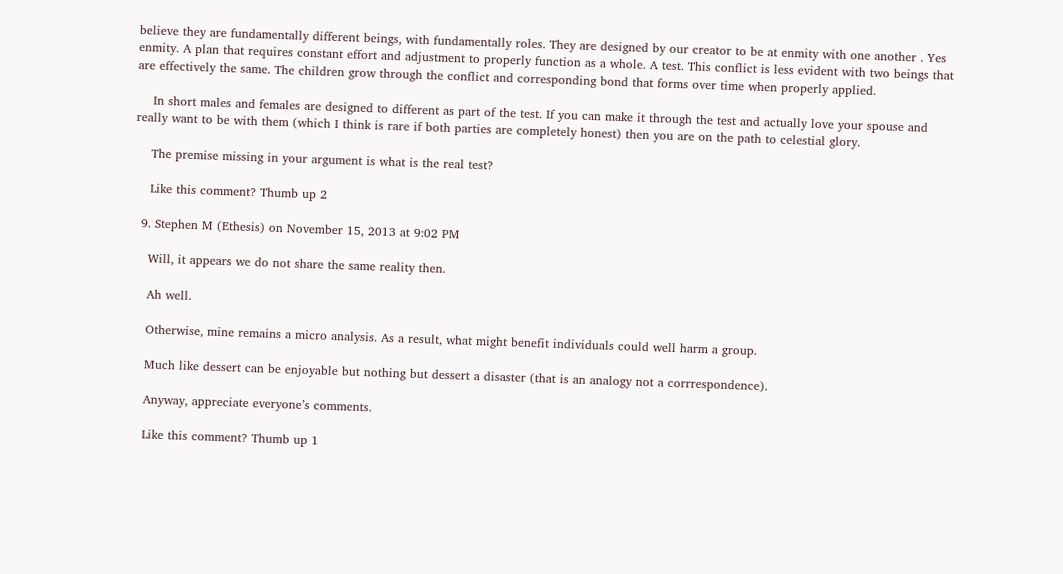believe they are fundamentally different beings, with fundamentally roles. They are designed by our creator to be at enmity with one another . Yes enmity. A plan that requires constant effort and adjustment to properly function as a whole. A test. This conflict is less evident with two beings that are effectively the same. The children grow through the conflict and corresponding bond that forms over time when properly applied.

    In short males and females are designed to different as part of the test. If you can make it through the test and actually love your spouse and really want to be with them (which I think is rare if both parties are completely honest) then you are on the path to celestial glory.

    The premise missing in your argument is what is the real test?

    Like this comment? Thumb up 2

  9. Stephen M (Ethesis) on November 15, 2013 at 9:02 PM

    Will, it appears we do not share the same reality then.

    Ah well.

    Otherwise, mine remains a micro analysis. As a result, what might benefit individuals could well harm a group.

    Much like dessert can be enjoyable but nothing but dessert a disaster (that is an analogy not a corrrespondence).

    Anyway, appreciate everyone’s comments.

    Like this comment? Thumb up 1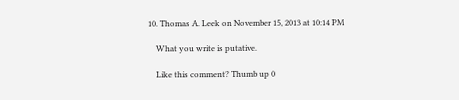10. Thomas A. Leek on November 15, 2013 at 10:14 PM

    What you write is putative.

    Like this comment? Thumb up 0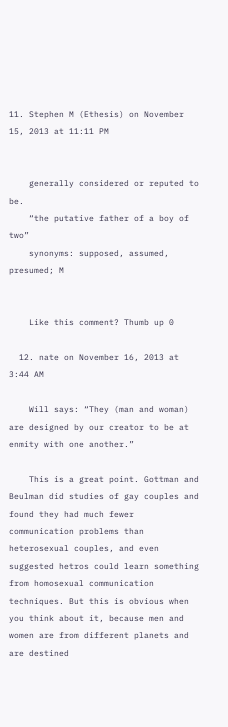11. Stephen M (Ethesis) on November 15, 2013 at 11:11 PM


    generally considered or reputed to be.
    “the putative father of a boy of two”
    synonyms: supposed, assumed, presumed; M


    Like this comment? Thumb up 0

  12. nate on November 16, 2013 at 3:44 AM

    Will says: “They (man and woman) are designed by our creator to be at enmity with one another.”

    This is a great point. Gottman and Beulman did studies of gay couples and found they had much fewer communication problems than heterosexual couples, and even suggested hetros could learn something from homosexual communication techniques. But this is obvious when you think about it, because men and women are from different planets and are destined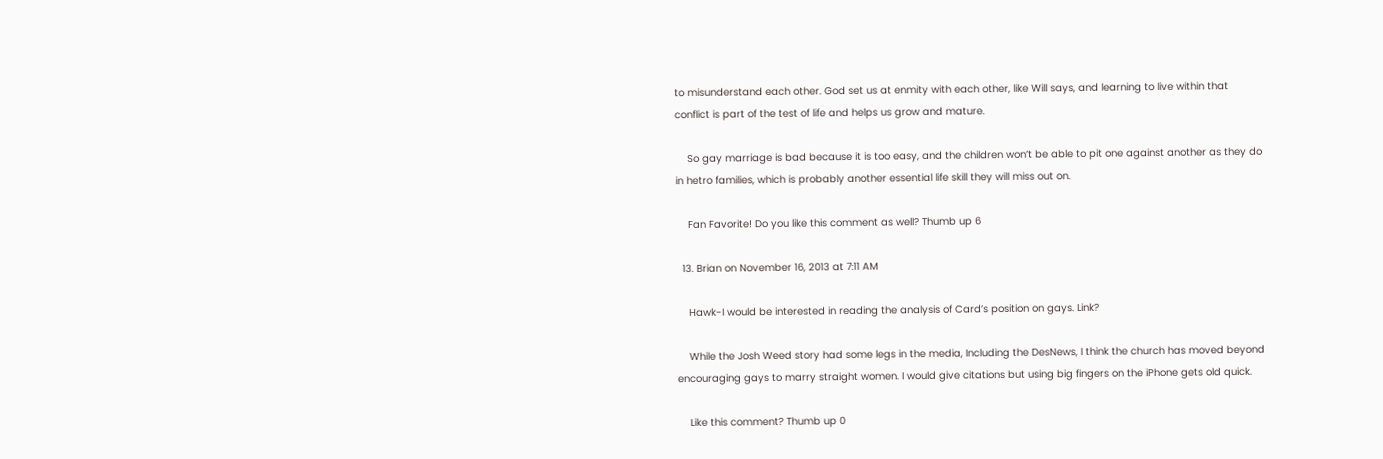to misunderstand each other. God set us at enmity with each other, like Will says, and learning to live within that conflict is part of the test of life and helps us grow and mature.

    So gay marriage is bad because it is too easy, and the children won’t be able to pit one against another as they do in hetro families, which is probably another essential life skill they will miss out on.

    Fan Favorite! Do you like this comment as well? Thumb up 6

  13. Brian on November 16, 2013 at 7:11 AM

    Hawk-I would be interested in reading the analysis of Card’s position on gays. Link?

    While the Josh Weed story had some legs in the media, Including the DesNews, I think the church has moved beyond encouraging gays to marry straight women. I would give citations but using big fingers on the iPhone gets old quick.

    Like this comment? Thumb up 0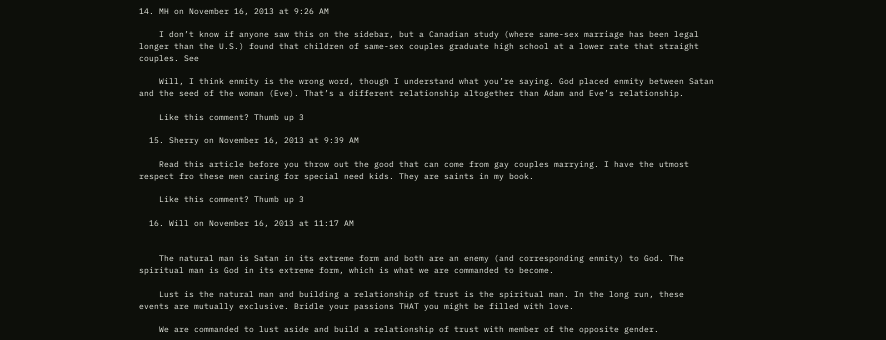14. MH on November 16, 2013 at 9:26 AM

    I don’t know if anyone saw this on the sidebar, but a Canadian study (where same-sex marriage has been legal longer than the U.S.) found that children of same-sex couples graduate high school at a lower rate that straight couples. See

    Will, I think enmity is the wrong word, though I understand what you’re saying. God placed enmity between Satan and the seed of the woman (Eve). That’s a different relationship altogether than Adam and Eve’s relationship.

    Like this comment? Thumb up 3

  15. Sherry on November 16, 2013 at 9:39 AM

    Read this article before you throw out the good that can come from gay couples marrying. I have the utmost respect fro these men caring for special need kids. They are saints in my book.

    Like this comment? Thumb up 3

  16. Will on November 16, 2013 at 11:17 AM


    The natural man is Satan in its extreme form and both are an enemy (and corresponding enmity) to God. The spiritual man is God in its extreme form, which is what we are commanded to become.

    Lust is the natural man and building a relationship of trust is the spiritual man. In the long run, these events are mutually exclusive. Bridle your passions THAT you might be filled with love.

    We are commanded to lust aside and build a relationship of trust with member of the opposite gender.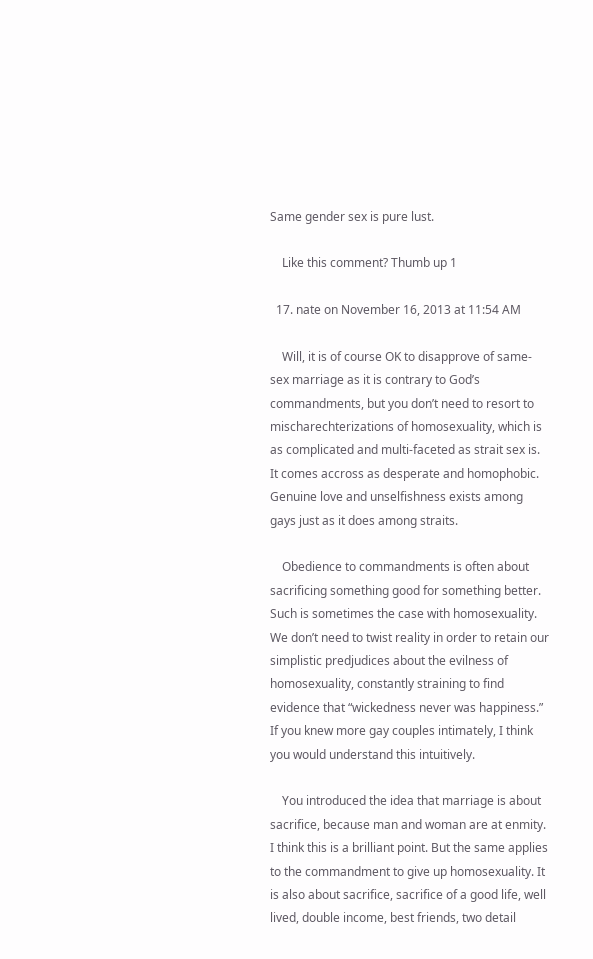Same gender sex is pure lust.

    Like this comment? Thumb up 1

  17. nate on November 16, 2013 at 11:54 AM

    Will, it is of course OK to disapprove of same-sex marriage as it is contrary to God’s commandments, but you don’t need to resort to mischarechterizations of homosexuality, which is as complicated and multi-faceted as strait sex is. It comes accross as desperate and homophobic. Genuine love and unselfishness exists among gays just as it does among straits.

    Obedience to commandments is often about sacrificing something good for something better. Such is sometimes the case with homosexuality. We don’t need to twist reality in order to retain our simplistic predjudices about the evilness of homosexuality, constantly straining to find evidence that “wickedness never was happiness.” If you knew more gay couples intimately, I think you would understand this intuitively.

    You introduced the idea that marriage is about sacrifice, because man and woman are at enmity. I think this is a brilliant point. But the same applies to the commandment to give up homosexuality. It is also about sacrifice, sacrifice of a good life, well lived, double income, best friends, two detail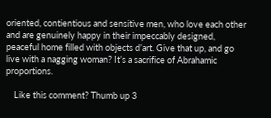oriented, contientious and sensitive men, who love each other and are genuinely happy in their impeccably designed, peaceful home filled with objects d’art. Give that up, and go live with a nagging woman? It’s a sacrifice of Abrahamic proportions.

    Like this comment? Thumb up 3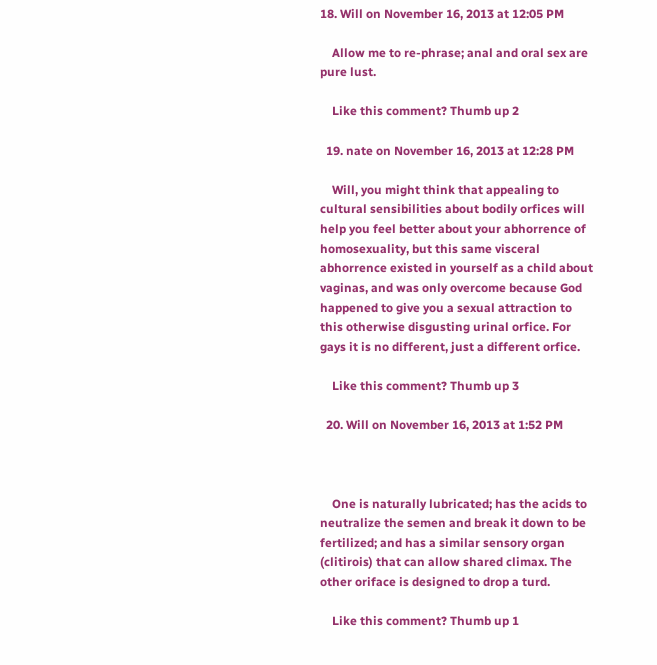18. Will on November 16, 2013 at 12:05 PM

    Allow me to re-phrase; anal and oral sex are pure lust.

    Like this comment? Thumb up 2

  19. nate on November 16, 2013 at 12:28 PM

    Will, you might think that appealing to cultural sensibilities about bodily orfices will help you feel better about your abhorrence of homosexuality, but this same visceral abhorrence existed in yourself as a child about vaginas, and was only overcome because God happened to give you a sexual attraction to this otherwise disgusting urinal orfice. For gays it is no different, just a different orfice.

    Like this comment? Thumb up 3

  20. Will on November 16, 2013 at 1:52 PM



    One is naturally lubricated; has the acids to neutralize the semen and break it down to be fertilized; and has a similar sensory organ (clitirois) that can allow shared climax. The other oriface is designed to drop a turd.

    Like this comment? Thumb up 1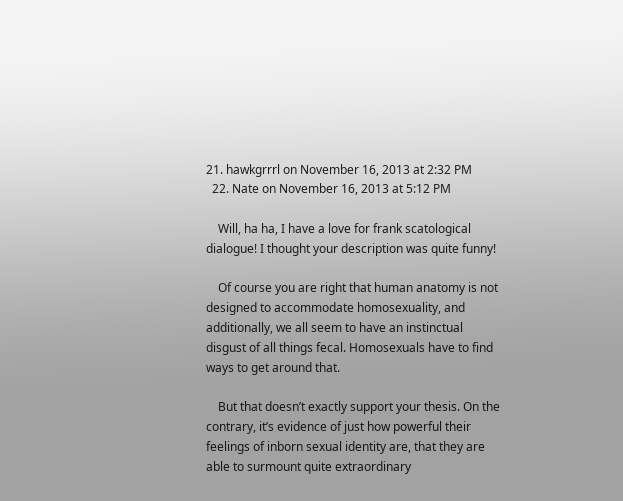21. hawkgrrrl on November 16, 2013 at 2:32 PM
  22. Nate on November 16, 2013 at 5:12 PM

    Will, ha ha, I have a love for frank scatological dialogue! I thought your description was quite funny!

    Of course you are right that human anatomy is not designed to accommodate homosexuality, and additionally, we all seem to have an instinctual disgust of all things fecal. Homosexuals have to find ways to get around that.

    But that doesn’t exactly support your thesis. On the contrary, it’s evidence of just how powerful their feelings of inborn sexual identity are, that they are able to surmount quite extraordinary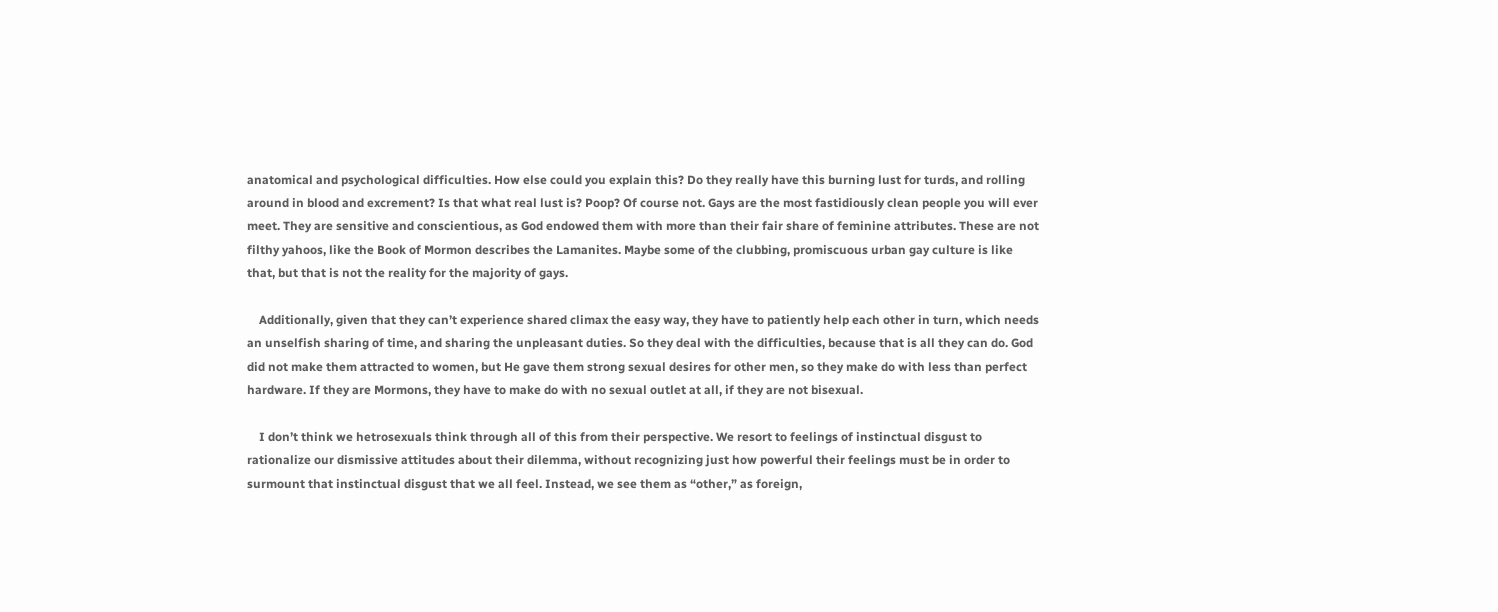anatomical and psychological difficulties. How else could you explain this? Do they really have this burning lust for turds, and rolling around in blood and excrement? Is that what real lust is? Poop? Of course not. Gays are the most fastidiously clean people you will ever meet. They are sensitive and conscientious, as God endowed them with more than their fair share of feminine attributes. These are not filthy yahoos, like the Book of Mormon describes the Lamanites. Maybe some of the clubbing, promiscuous urban gay culture is like that, but that is not the reality for the majority of gays.

    Additionally, given that they can’t experience shared climax the easy way, they have to patiently help each other in turn, which needs an unselfish sharing of time, and sharing the unpleasant duties. So they deal with the difficulties, because that is all they can do. God did not make them attracted to women, but He gave them strong sexual desires for other men, so they make do with less than perfect hardware. If they are Mormons, they have to make do with no sexual outlet at all, if they are not bisexual.

    I don’t think we hetrosexuals think through all of this from their perspective. We resort to feelings of instinctual disgust to rationalize our dismissive attitudes about their dilemma, without recognizing just how powerful their feelings must be in order to surmount that instinctual disgust that we all feel. Instead, we see them as “other,” as foreign,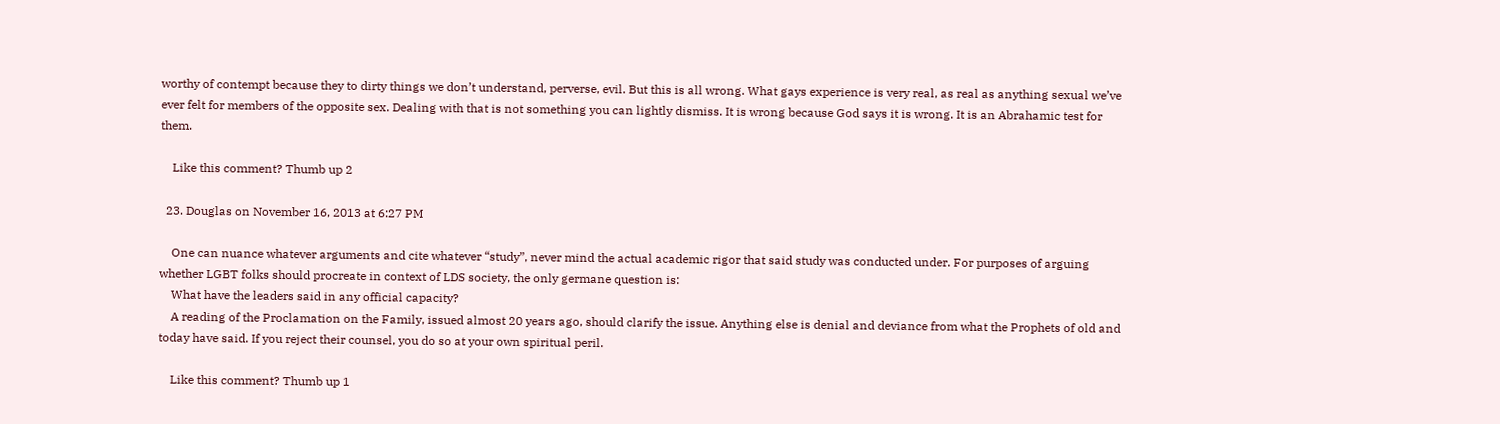worthy of contempt because they to dirty things we don’t understand, perverse, evil. But this is all wrong. What gays experience is very real, as real as anything sexual we’ve ever felt for members of the opposite sex. Dealing with that is not something you can lightly dismiss. It is wrong because God says it is wrong. It is an Abrahamic test for them.

    Like this comment? Thumb up 2

  23. Douglas on November 16, 2013 at 6:27 PM

    One can nuance whatever arguments and cite whatever “study”, never mind the actual academic rigor that said study was conducted under. For purposes of arguing whether LGBT folks should procreate in context of LDS society, the only germane question is:
    What have the leaders said in any official capacity?
    A reading of the Proclamation on the Family, issued almost 20 years ago, should clarify the issue. Anything else is denial and deviance from what the Prophets of old and today have said. If you reject their counsel, you do so at your own spiritual peril.

    Like this comment? Thumb up 1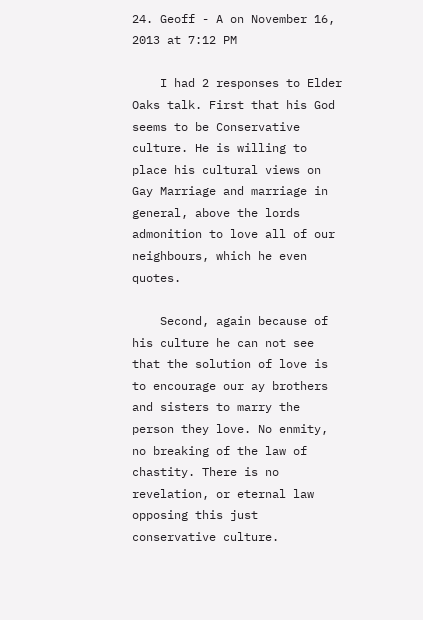24. Geoff - A on November 16, 2013 at 7:12 PM

    I had 2 responses to Elder Oaks talk. First that his God seems to be Conservative culture. He is willing to place his cultural views on Gay Marriage and marriage in general, above the lords admonition to love all of our neighbours, which he even quotes.

    Second, again because of his culture he can not see that the solution of love is to encourage our ay brothers and sisters to marry the person they love. No enmity, no breaking of the law of chastity. There is no revelation, or eternal law opposing this just conservative culture.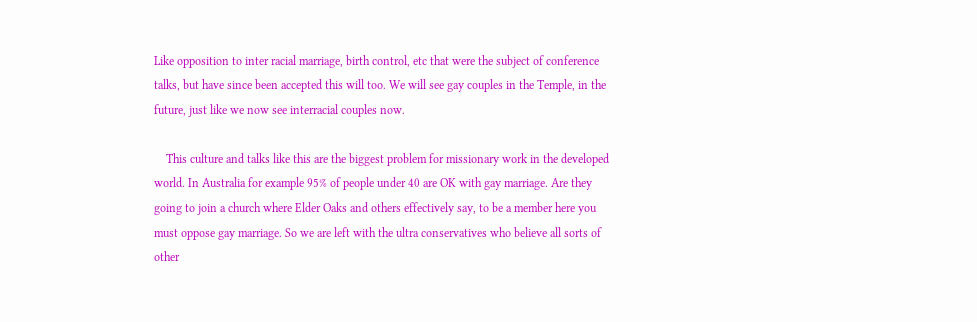Like opposition to inter racial marriage, birth control, etc that were the subject of conference talks, but have since been accepted this will too. We will see gay couples in the Temple, in the future, just like we now see interracial couples now.

    This culture and talks like this are the biggest problem for missionary work in the developed world. In Australia for example 95% of people under 40 are OK with gay marriage. Are they going to join a church where Elder Oaks and others effectively say, to be a member here you must oppose gay marriage. So we are left with the ultra conservatives who believe all sorts of other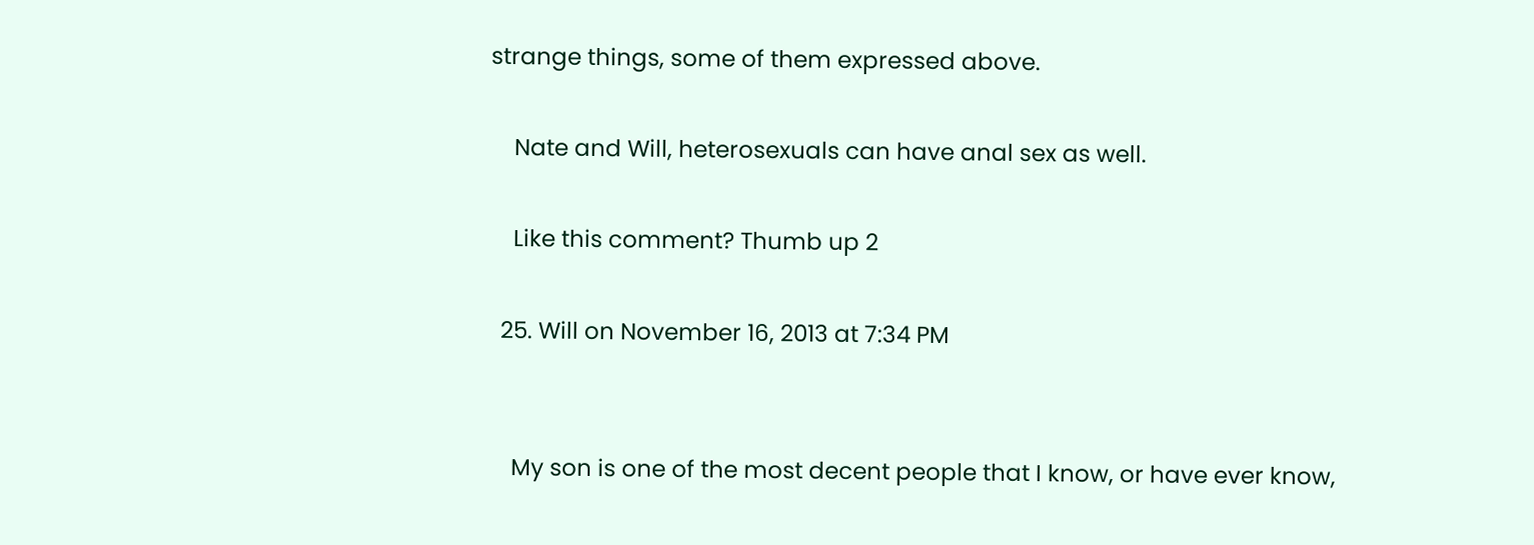strange things, some of them expressed above.

    Nate and Will, heterosexuals can have anal sex as well.

    Like this comment? Thumb up 2

  25. Will on November 16, 2013 at 7:34 PM


    My son is one of the most decent people that I know, or have ever know,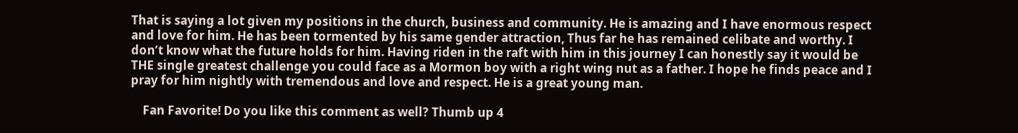That is saying a lot given my positions in the church, business and community. He is amazing and I have enormous respect and love for him. He has been tormented by his same gender attraction, Thus far he has remained celibate and worthy. I don’t know what the future holds for him. Having riden in the raft with him in this journey I can honestly say it would be THE single greatest challenge you could face as a Mormon boy with a right wing nut as a father. I hope he finds peace and I pray for him nightly with tremendous and love and respect. He is a great young man.

    Fan Favorite! Do you like this comment as well? Thumb up 4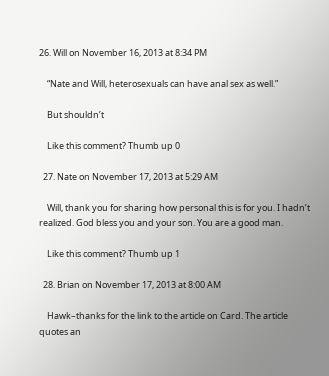26. Will on November 16, 2013 at 8:34 PM

    “Nate and Will, heterosexuals can have anal sex as well.”

    But shouldn’t

    Like this comment? Thumb up 0

  27. Nate on November 17, 2013 at 5:29 AM

    Will, thank you for sharing how personal this is for you. I hadn’t realized. God bless you and your son. You are a good man.

    Like this comment? Thumb up 1

  28. Brian on November 17, 2013 at 8:00 AM

    Hawk–thanks for the link to the article on Card. The article quotes an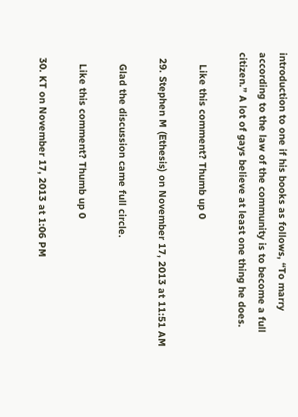introduction to one if his books as follows, “To marry according to the law of the community is to become a full citizen.” A lot of gays believe at least one thing he does.

    Like this comment? Thumb up 0

  29. Stephen M (Ethesis) on November 17, 2013 at 11:51 AM

    Glad the discussion came full circle.

    Like this comment? Thumb up 0

  30. KT on November 17, 2013 at 1:06 PM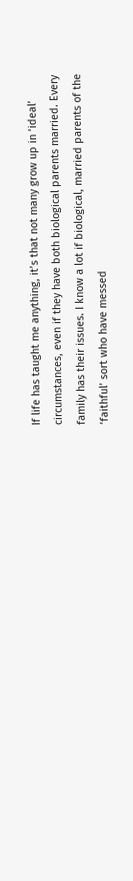If life has taught me anything, it’s that not many grow up in ‘ideal’ circumstances, even if they have both biological parents married. Every family has their issues. I know a lot if biological, married parents of the ‘faithful’ sort who have messed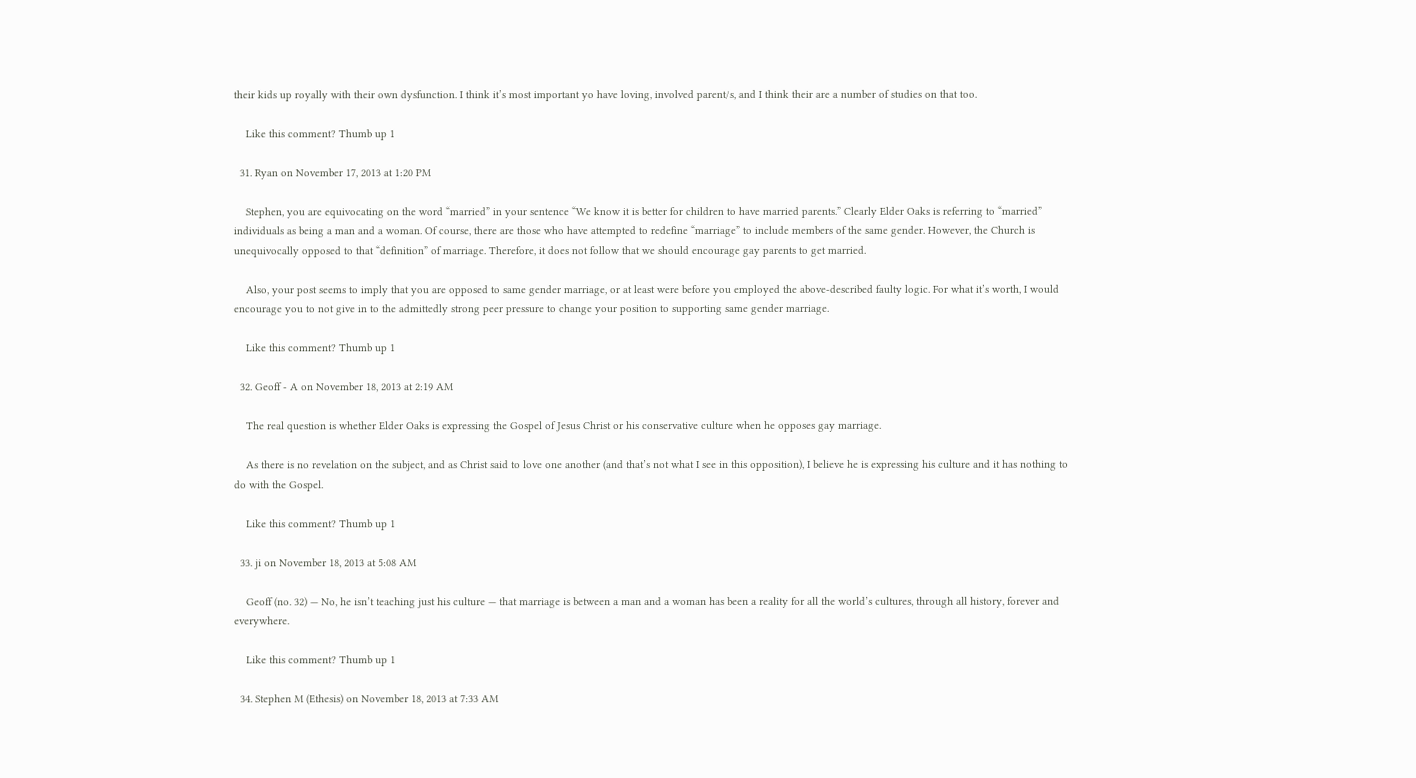their kids up royally with their own dysfunction. I think it’s most important yo have loving, involved parent/s, and I think their are a number of studies on that too.

    Like this comment? Thumb up 1

  31. Ryan on November 17, 2013 at 1:20 PM

    Stephen, you are equivocating on the word “married” in your sentence “We know it is better for children to have married parents.” Clearly Elder Oaks is referring to “married” individuals as being a man and a woman. Of course, there are those who have attempted to redefine “marriage” to include members of the same gender. However, the Church is unequivocally opposed to that “definition” of marriage. Therefore, it does not follow that we should encourage gay parents to get married.

    Also, your post seems to imply that you are opposed to same gender marriage, or at least were before you employed the above-described faulty logic. For what it’s worth, I would encourage you to not give in to the admittedly strong peer pressure to change your position to supporting same gender marriage.

    Like this comment? Thumb up 1

  32. Geoff - A on November 18, 2013 at 2:19 AM

    The real question is whether Elder Oaks is expressing the Gospel of Jesus Christ or his conservative culture when he opposes gay marriage.

    As there is no revelation on the subject, and as Christ said to love one another (and that’s not what I see in this opposition), I believe he is expressing his culture and it has nothing to do with the Gospel.

    Like this comment? Thumb up 1

  33. ji on November 18, 2013 at 5:08 AM

    Geoff (no. 32) — No, he isn’t teaching just his culture — that marriage is between a man and a woman has been a reality for all the world’s cultures, through all history, forever and everywhere.

    Like this comment? Thumb up 1

  34. Stephen M (Ethesis) on November 18, 2013 at 7:33 AM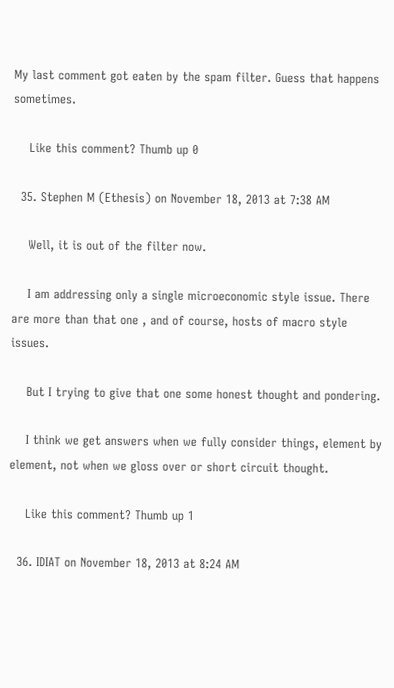My last comment got eaten by the spam filter. Guess that happens sometimes.

    Like this comment? Thumb up 0

  35. Stephen M (Ethesis) on November 18, 2013 at 7:38 AM

    Well, it is out of the filter now.

    I am addressing only a single microeconomic style issue. There are more than that one , and of course, hosts of macro style issues.

    But I trying to give that one some honest thought and pondering.

    I think we get answers when we fully consider things, element by element, not when we gloss over or short circuit thought.

    Like this comment? Thumb up 1

  36. IDIAT on November 18, 2013 at 8:24 AM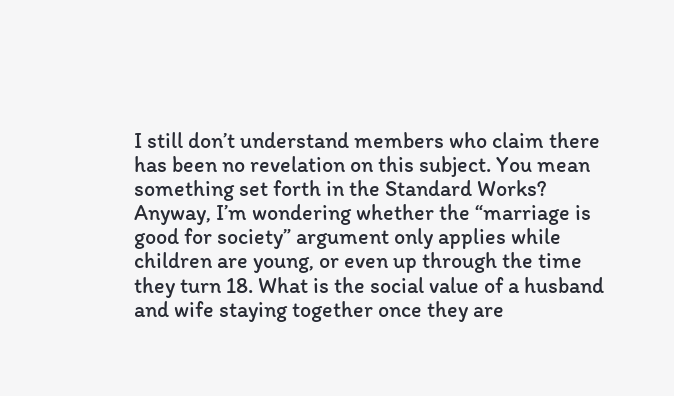I still don’t understand members who claim there has been no revelation on this subject. You mean something set forth in the Standard Works? Anyway, I’m wondering whether the “marriage is good for society” argument only applies while children are young, or even up through the time they turn 18. What is the social value of a husband and wife staying together once they are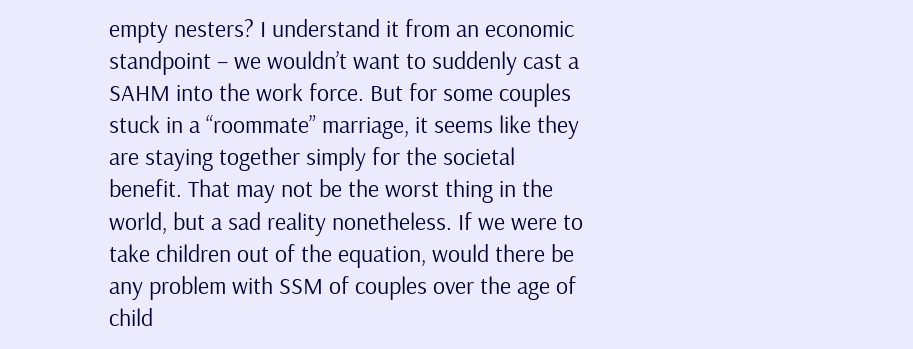empty nesters? I understand it from an economic standpoint – we wouldn’t want to suddenly cast a SAHM into the work force. But for some couples stuck in a “roommate” marriage, it seems like they are staying together simply for the societal benefit. That may not be the worst thing in the world, but a sad reality nonetheless. If we were to take children out of the equation, would there be any problem with SSM of couples over the age of child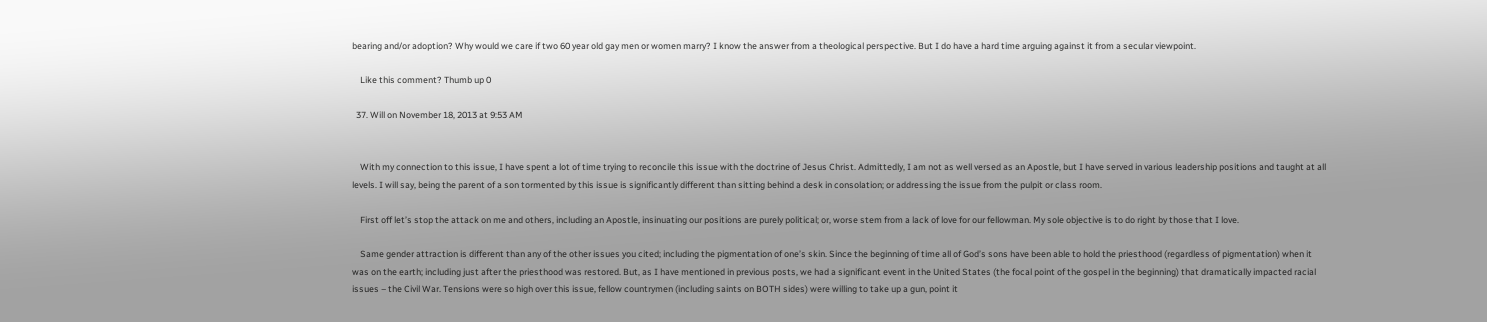bearing and/or adoption? Why would we care if two 60 year old gay men or women marry? I know the answer from a theological perspective. But I do have a hard time arguing against it from a secular viewpoint.

    Like this comment? Thumb up 0

  37. Will on November 18, 2013 at 9:53 AM


    With my connection to this issue, I have spent a lot of time trying to reconcile this issue with the doctrine of Jesus Christ. Admittedly, I am not as well versed as an Apostle, but I have served in various leadership positions and taught at all levels. I will say, being the parent of a son tormented by this issue is significantly different than sitting behind a desk in consolation; or addressing the issue from the pulpit or class room.

    First off let’s stop the attack on me and others, including an Apostle, insinuating our positions are purely political; or, worse stem from a lack of love for our fellowman. My sole objective is to do right by those that I love.

    Same gender attraction is different than any of the other issues you cited; including the pigmentation of one’s skin. Since the beginning of time all of God’s sons have been able to hold the priesthood (regardless of pigmentation) when it was on the earth; including just after the priesthood was restored. But, as I have mentioned in previous posts, we had a significant event in the United States (the focal point of the gospel in the beginning) that dramatically impacted racial issues – the Civil War. Tensions were so high over this issue, fellow countrymen (including saints on BOTH sides) were willing to take up a gun, point it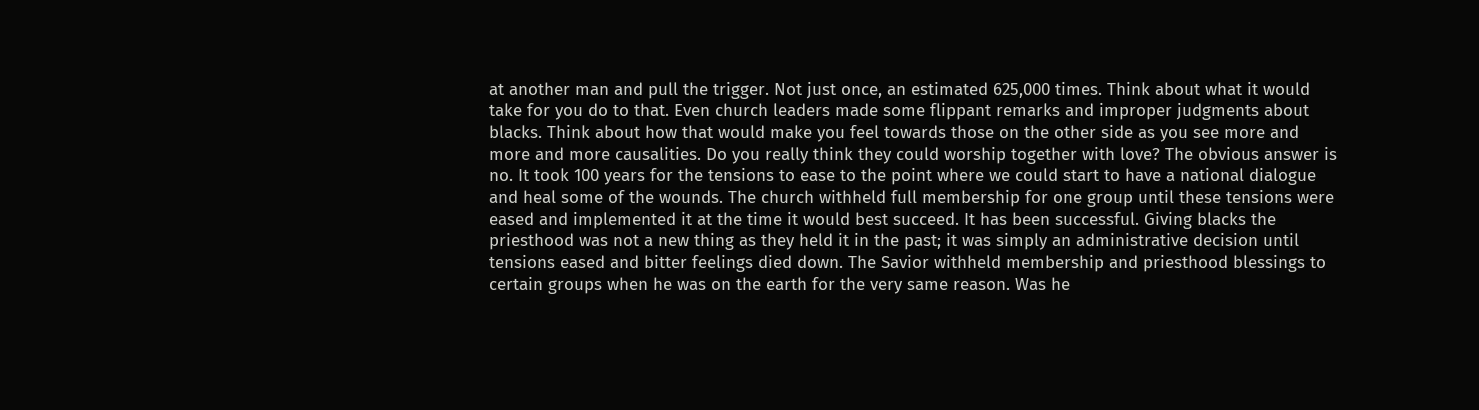at another man and pull the trigger. Not just once, an estimated 625,000 times. Think about what it would take for you do to that. Even church leaders made some flippant remarks and improper judgments about blacks. Think about how that would make you feel towards those on the other side as you see more and more and more causalities. Do you really think they could worship together with love? The obvious answer is no. It took 100 years for the tensions to ease to the point where we could start to have a national dialogue and heal some of the wounds. The church withheld full membership for one group until these tensions were eased and implemented it at the time it would best succeed. It has been successful. Giving blacks the priesthood was not a new thing as they held it in the past; it was simply an administrative decision until tensions eased and bitter feelings died down. The Savior withheld membership and priesthood blessings to certain groups when he was on the earth for the very same reason. Was he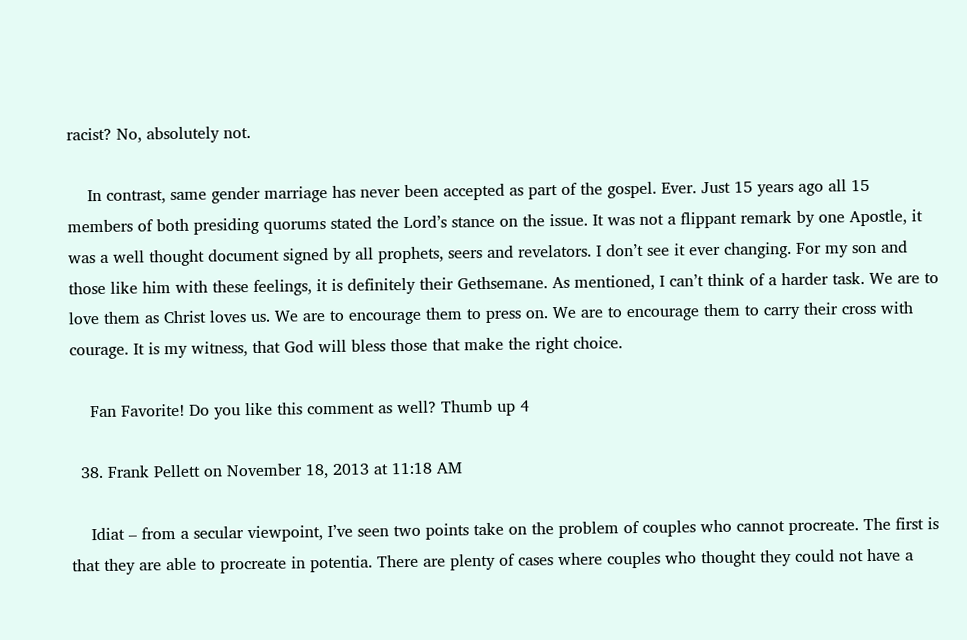racist? No, absolutely not.

    In contrast, same gender marriage has never been accepted as part of the gospel. Ever. Just 15 years ago all 15 members of both presiding quorums stated the Lord’s stance on the issue. It was not a flippant remark by one Apostle, it was a well thought document signed by all prophets, seers and revelators. I don’t see it ever changing. For my son and those like him with these feelings, it is definitely their Gethsemane. As mentioned, I can’t think of a harder task. We are to love them as Christ loves us. We are to encourage them to press on. We are to encourage them to carry their cross with courage. It is my witness, that God will bless those that make the right choice.

    Fan Favorite! Do you like this comment as well? Thumb up 4

  38. Frank Pellett on November 18, 2013 at 11:18 AM

    Idiat – from a secular viewpoint, I’ve seen two points take on the problem of couples who cannot procreate. The first is that they are able to procreate in potentia. There are plenty of cases where couples who thought they could not have a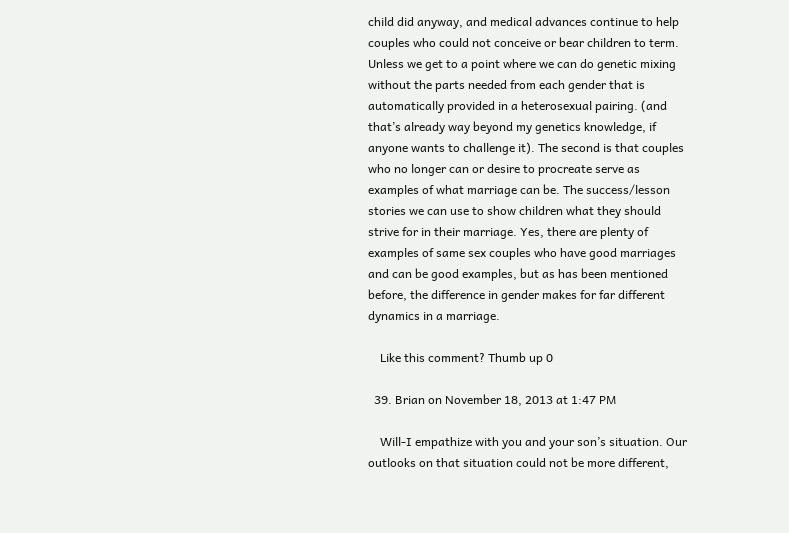child did anyway, and medical advances continue to help couples who could not conceive or bear children to term. Unless we get to a point where we can do genetic mixing without the parts needed from each gender that is automatically provided in a heterosexual pairing. (and that’s already way beyond my genetics knowledge, if anyone wants to challenge it). The second is that couples who no longer can or desire to procreate serve as examples of what marriage can be. The success/lesson stories we can use to show children what they should strive for in their marriage. Yes, there are plenty of examples of same sex couples who have good marriages and can be good examples, but as has been mentioned before, the difference in gender makes for far different dynamics in a marriage.

    Like this comment? Thumb up 0

  39. Brian on November 18, 2013 at 1:47 PM

    Will-I empathize with you and your son’s situation. Our outlooks on that situation could not be more different,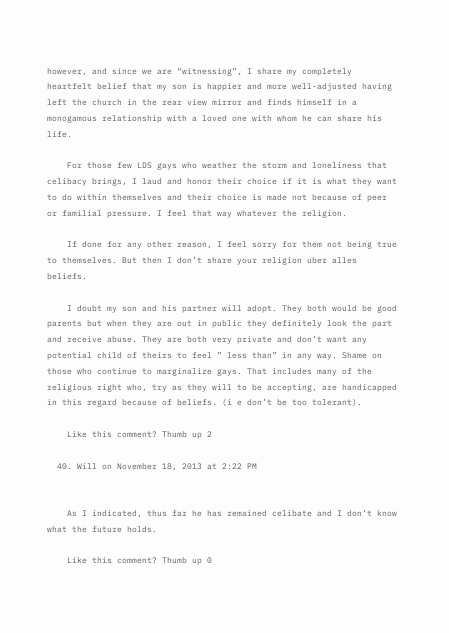however, and since we are “witnessing”, I share my completely heartfelt belief that my son is happier and more well-adjusted having left the church in the rear view mirror and finds himself in a monogamous relationship with a loved one with whom he can share his life.

    For those few LDS gays who weather the storm and loneliness that celibacy brings, I laud and honor their choice if it is what they want to do within themselves and their choice is made not because of peer or familial pressure. I feel that way whatever the religion.

    If done for any other reason, I feel sorry for them not being true to themselves. But then I don’t share your religion uber alles beliefs.

    I doubt my son and his partner will adopt. They both would be good parents but when they are out in public they definitely look the part and receive abuse. They are both very private and don’t want any potential child of theirs to feel ” less than” in any way. Shame on those who continue to marginalize gays. That includes many of the religious right who, try as they will to be accepting, are handicapped in this regard because of beliefs. (i e don’t be too tolerant).

    Like this comment? Thumb up 2

  40. Will on November 18, 2013 at 2:22 PM


    As I indicated, thus far he has remained celibate and I don’t know what the future holds.

    Like this comment? Thumb up 0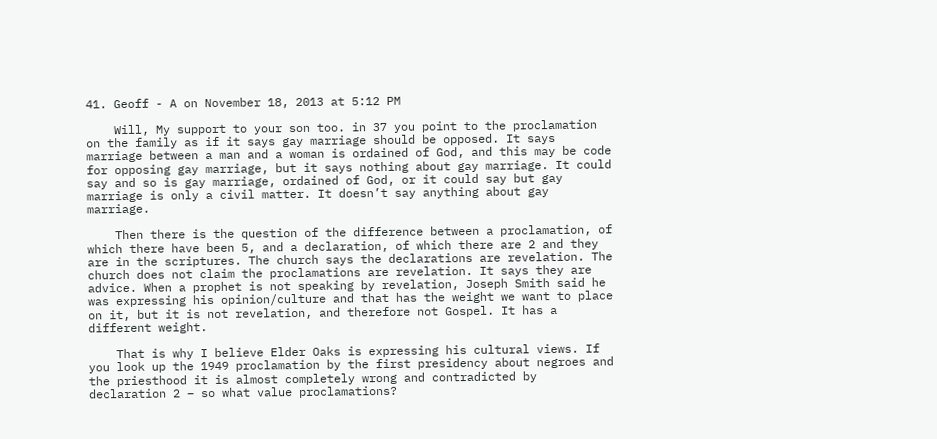41. Geoff - A on November 18, 2013 at 5:12 PM

    Will, My support to your son too. in 37 you point to the proclamation on the family as if it says gay marriage should be opposed. It says marriage between a man and a woman is ordained of God, and this may be code for opposing gay marriage, but it says nothing about gay marriage. It could say and so is gay marriage, ordained of God, or it could say but gay marriage is only a civil matter. It doesn’t say anything about gay marriage.

    Then there is the question of the difference between a proclamation, of which there have been 5, and a declaration, of which there are 2 and they are in the scriptures. The church says the declarations are revelation. The church does not claim the proclamations are revelation. It says they are advice. When a prophet is not speaking by revelation, Joseph Smith said he was expressing his opinion/culture and that has the weight we want to place on it, but it is not revelation, and therefore not Gospel. It has a different weight.

    That is why I believe Elder Oaks is expressing his cultural views. If you look up the 1949 proclamation by the first presidency about negroes and the priesthood it is almost completely wrong and contradicted by declaration 2 – so what value proclamations?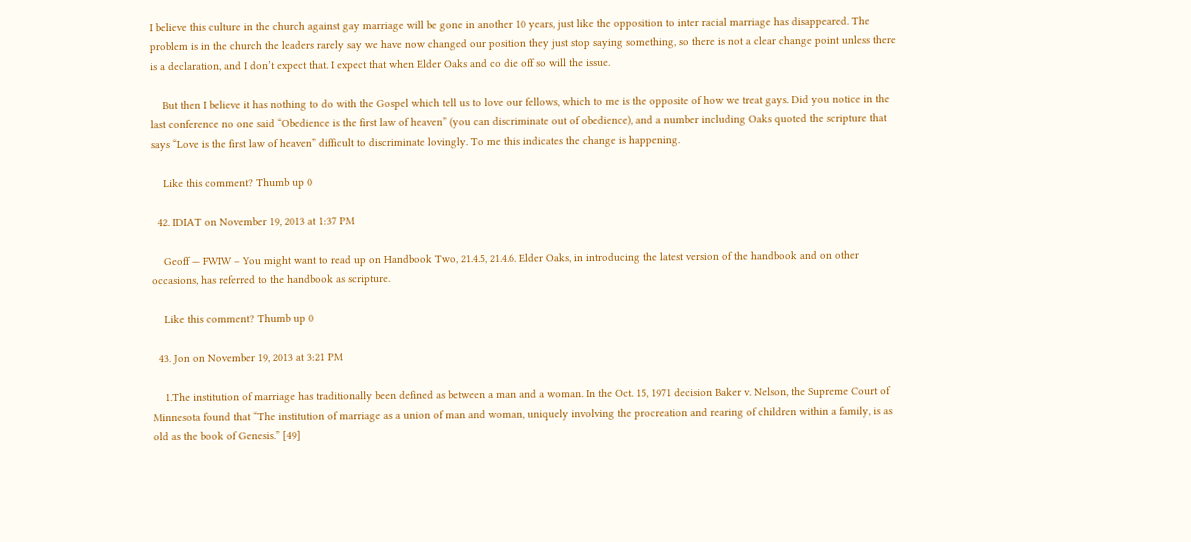I believe this culture in the church against gay marriage will be gone in another 10 years, just like the opposition to inter racial marriage has disappeared. The problem is in the church the leaders rarely say we have now changed our position they just stop saying something, so there is not a clear change point unless there is a declaration, and I don’t expect that. I expect that when Elder Oaks and co die off so will the issue.

    But then I believe it has nothing to do with the Gospel which tell us to love our fellows, which to me is the opposite of how we treat gays. Did you notice in the last conference no one said “Obedience is the first law of heaven” (you can discriminate out of obedience), and a number including Oaks quoted the scripture that says “Love is the first law of heaven” difficult to discriminate lovingly. To me this indicates the change is happening.

    Like this comment? Thumb up 0

  42. IDIAT on November 19, 2013 at 1:37 PM

    Geoff — FWIW – You might want to read up on Handbook Two, 21.4.5, 21.4.6. Elder Oaks, in introducing the latest version of the handbook and on other occasions, has referred to the handbook as scripture.

    Like this comment? Thumb up 0

  43. Jon on November 19, 2013 at 3:21 PM

    1.The institution of marriage has traditionally been defined as between a man and a woman. In the Oct. 15, 1971 decision Baker v. Nelson, the Supreme Court of Minnesota found that “The institution of marriage as a union of man and woman, uniquely involving the procreation and rearing of children within a family, is as old as the book of Genesis.” [49]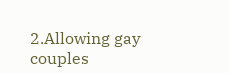2.Allowing gay couples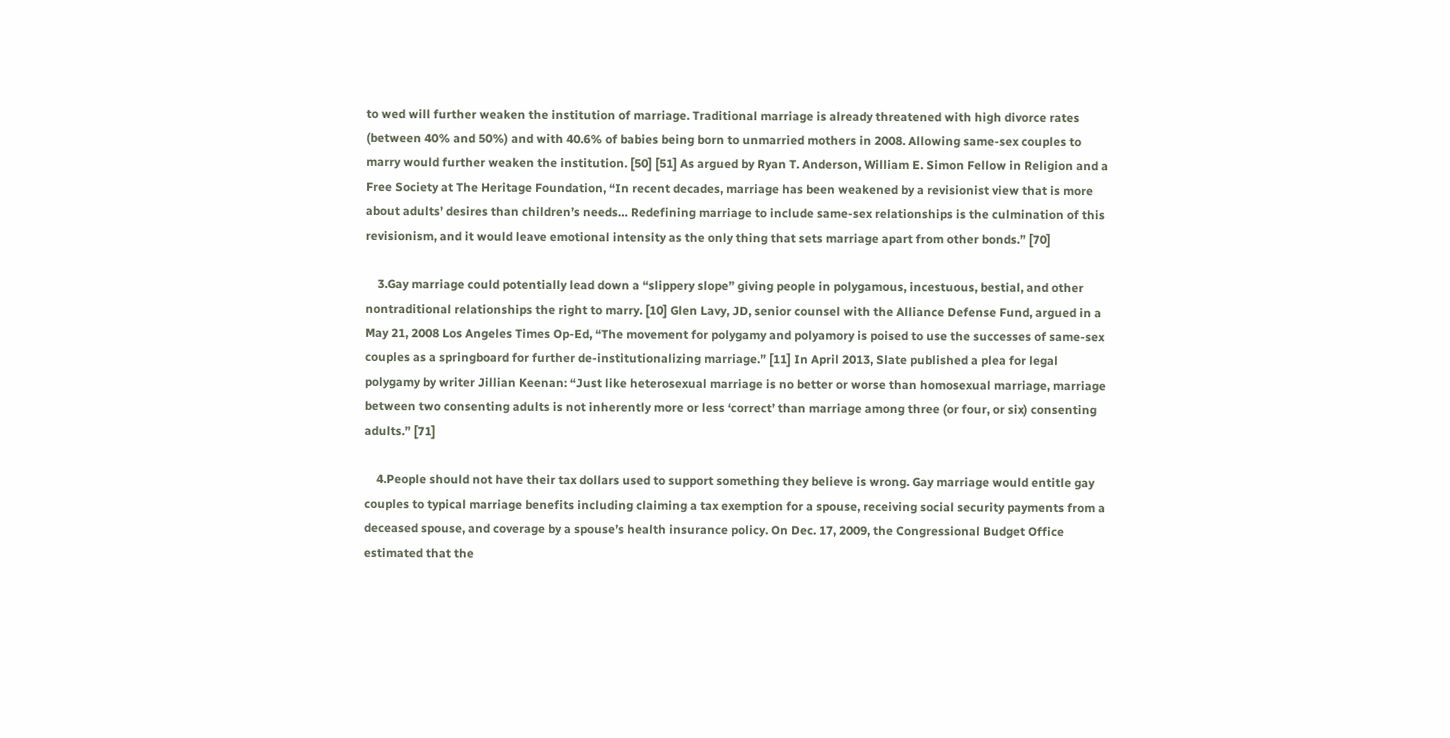to wed will further weaken the institution of marriage. Traditional marriage is already threatened with high divorce rates (between 40% and 50%) and with 40.6% of babies being born to unmarried mothers in 2008. Allowing same-sex couples to marry would further weaken the institution. [50] [51] As argued by Ryan T. Anderson, William E. Simon Fellow in Religion and a Free Society at The Heritage Foundation, “In recent decades, marriage has been weakened by a revisionist view that is more about adults’ desires than children’s needs… Redefining marriage to include same-sex relationships is the culmination of this revisionism, and it would leave emotional intensity as the only thing that sets marriage apart from other bonds.” [70]

    3.Gay marriage could potentially lead down a “slippery slope” giving people in polygamous, incestuous, bestial, and other nontraditional relationships the right to marry. [10] Glen Lavy, JD, senior counsel with the Alliance Defense Fund, argued in a May 21, 2008 Los Angeles Times Op-Ed, “The movement for polygamy and polyamory is poised to use the successes of same-sex couples as a springboard for further de-institutionalizing marriage.” [11] In April 2013, Slate published a plea for legal polygamy by writer Jillian Keenan: “Just like heterosexual marriage is no better or worse than homosexual marriage, marriage between two consenting adults is not inherently more or less ‘correct’ than marriage among three (or four, or six) consenting adults.” [71]

    4.People should not have their tax dollars used to support something they believe is wrong. Gay marriage would entitle gay couples to typical marriage benefits including claiming a tax exemption for a spouse, receiving social security payments from a deceased spouse, and coverage by a spouse’s health insurance policy. On Dec. 17, 2009, the Congressional Budget Office estimated that the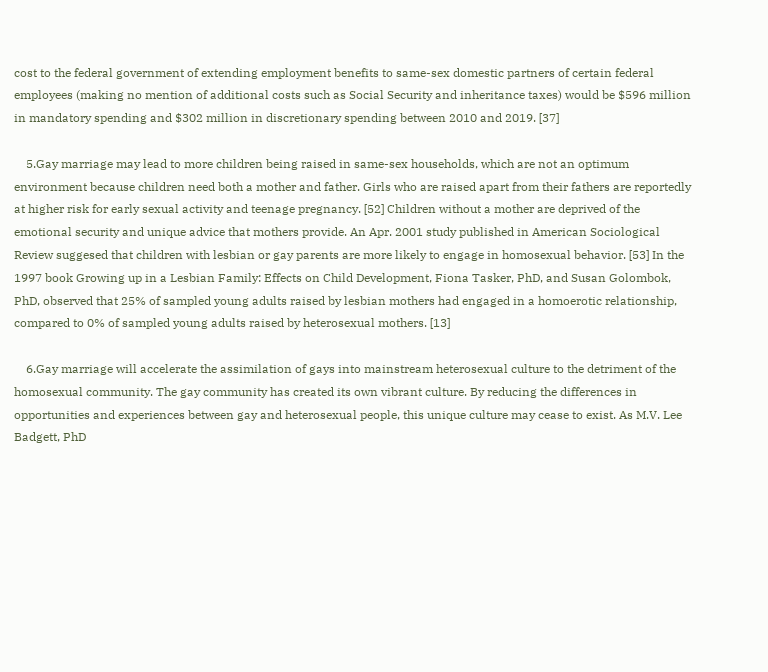cost to the federal government of extending employment benefits to same-sex domestic partners of certain federal employees (making no mention of additional costs such as Social Security and inheritance taxes) would be $596 million in mandatory spending and $302 million in discretionary spending between 2010 and 2019. [37]

    5.Gay marriage may lead to more children being raised in same-sex households, which are not an optimum environment because children need both a mother and father. Girls who are raised apart from their fathers are reportedly at higher risk for early sexual activity and teenage pregnancy. [52] Children without a mother are deprived of the emotional security and unique advice that mothers provide. An Apr. 2001 study published in American Sociological Review suggesed that children with lesbian or gay parents are more likely to engage in homosexual behavior. [53] In the 1997 book Growing up in a Lesbian Family: Effects on Child Development, Fiona Tasker, PhD, and Susan Golombok, PhD, observed that 25% of sampled young adults raised by lesbian mothers had engaged in a homoerotic relationship, compared to 0% of sampled young adults raised by heterosexual mothers. [13]

    6.Gay marriage will accelerate the assimilation of gays into mainstream heterosexual culture to the detriment of the homosexual community. The gay community has created its own vibrant culture. By reducing the differences in opportunities and experiences between gay and heterosexual people, this unique culture may cease to exist. As M.V. Lee Badgett, PhD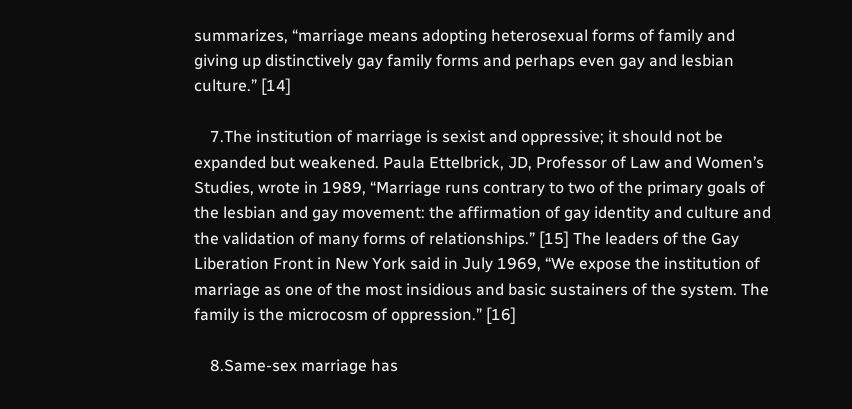summarizes, “marriage means adopting heterosexual forms of family and giving up distinctively gay family forms and perhaps even gay and lesbian culture.” [14]

    7.The institution of marriage is sexist and oppressive; it should not be expanded but weakened. Paula Ettelbrick, JD, Professor of Law and Women’s Studies, wrote in 1989, “Marriage runs contrary to two of the primary goals of the lesbian and gay movement: the affirmation of gay identity and culture and the validation of many forms of relationships.” [15] The leaders of the Gay Liberation Front in New York said in July 1969, “We expose the institution of marriage as one of the most insidious and basic sustainers of the system. The family is the microcosm of oppression.” [16]

    8.Same-sex marriage has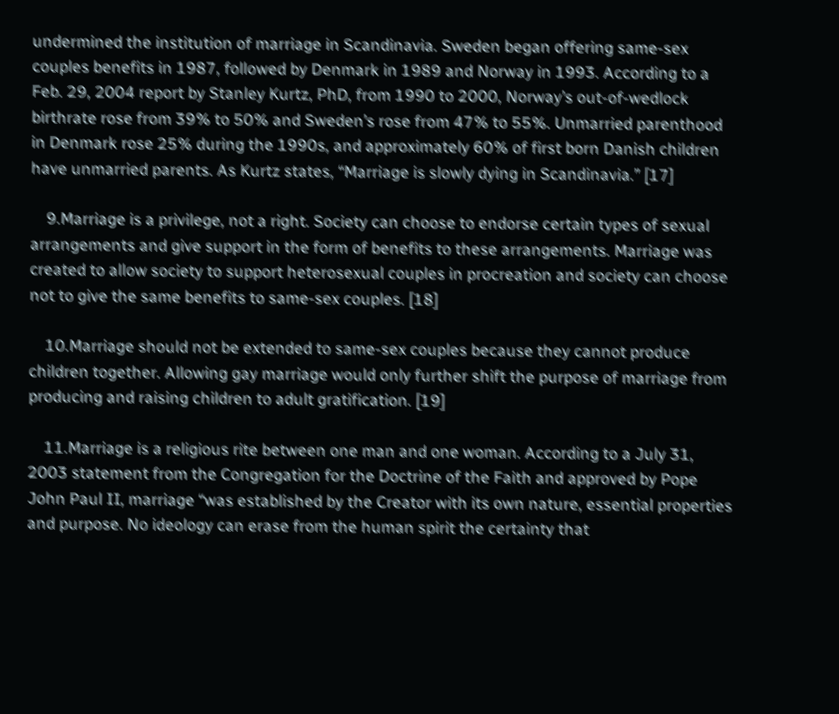undermined the institution of marriage in Scandinavia. Sweden began offering same-sex couples benefits in 1987, followed by Denmark in 1989 and Norway in 1993. According to a Feb. 29, 2004 report by Stanley Kurtz, PhD, from 1990 to 2000, Norway’s out-of-wedlock birthrate rose from 39% to 50% and Sweden’s rose from 47% to 55%. Unmarried parenthood in Denmark rose 25% during the 1990s, and approximately 60% of first born Danish children have unmarried parents. As Kurtz states, “Marriage is slowly dying in Scandinavia.” [17]

    9.Marriage is a privilege, not a right. Society can choose to endorse certain types of sexual arrangements and give support in the form of benefits to these arrangements. Marriage was created to allow society to support heterosexual couples in procreation and society can choose not to give the same benefits to same-sex couples. [18]

    10.Marriage should not be extended to same-sex couples because they cannot produce children together. Allowing gay marriage would only further shift the purpose of marriage from producing and raising children to adult gratification. [19]

    11.Marriage is a religious rite between one man and one woman. According to a July 31, 2003 statement from the Congregation for the Doctrine of the Faith and approved by Pope John Paul II, marriage “was established by the Creator with its own nature, essential properties and purpose. No ideology can erase from the human spirit the certainty that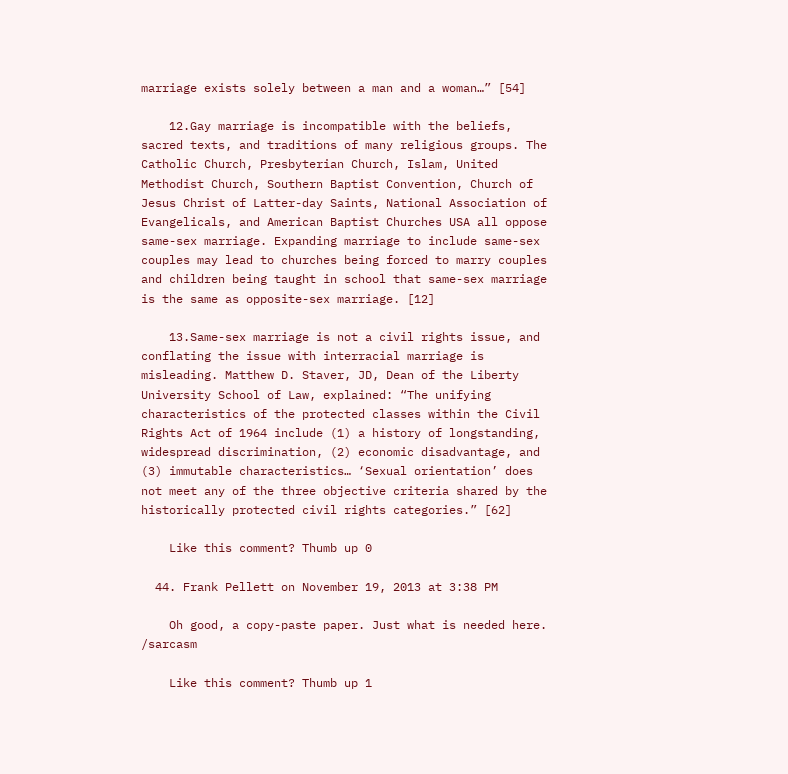marriage exists solely between a man and a woman…” [54]

    12.Gay marriage is incompatible with the beliefs, sacred texts, and traditions of many religious groups. The Catholic Church, Presbyterian Church, Islam, United Methodist Church, Southern Baptist Convention, Church of Jesus Christ of Latter-day Saints, National Association of Evangelicals, and American Baptist Churches USA all oppose same-sex marriage. Expanding marriage to include same-sex couples may lead to churches being forced to marry couples and children being taught in school that same-sex marriage is the same as opposite-sex marriage. [12]

    13.Same-sex marriage is not a civil rights issue, and conflating the issue with interracial marriage is misleading. Matthew D. Staver, JD, Dean of the Liberty University School of Law, explained: “The unifying characteristics of the protected classes within the Civil Rights Act of 1964 include (1) a history of longstanding, widespread discrimination, (2) economic disadvantage, and (3) immutable characteristics… ‘Sexual orientation’ does not meet any of the three objective criteria shared by the historically protected civil rights categories.” [62]

    Like this comment? Thumb up 0

  44. Frank Pellett on November 19, 2013 at 3:38 PM

    Oh good, a copy-paste paper. Just what is needed here. /sarcasm

    Like this comment? Thumb up 1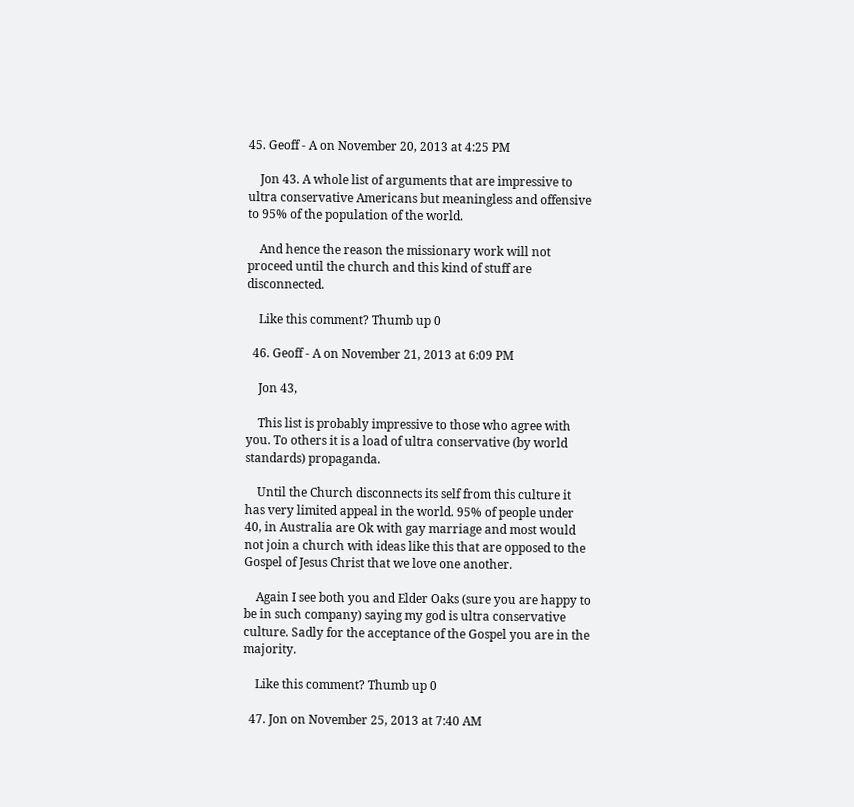45. Geoff - A on November 20, 2013 at 4:25 PM

    Jon 43. A whole list of arguments that are impressive to ultra conservative Americans but meaningless and offensive to 95% of the population of the world.

    And hence the reason the missionary work will not proceed until the church and this kind of stuff are disconnected.

    Like this comment? Thumb up 0

  46. Geoff - A on November 21, 2013 at 6:09 PM

    Jon 43,

    This list is probably impressive to those who agree with you. To others it is a load of ultra conservative (by world standards) propaganda.

    Until the Church disconnects its self from this culture it has very limited appeal in the world. 95% of people under 40, in Australia are Ok with gay marriage and most would not join a church with ideas like this that are opposed to the Gospel of Jesus Christ that we love one another.

    Again I see both you and Elder Oaks (sure you are happy to be in such company) saying my god is ultra conservative culture. Sadly for the acceptance of the Gospel you are in the majority.

    Like this comment? Thumb up 0

  47. Jon on November 25, 2013 at 7:40 AM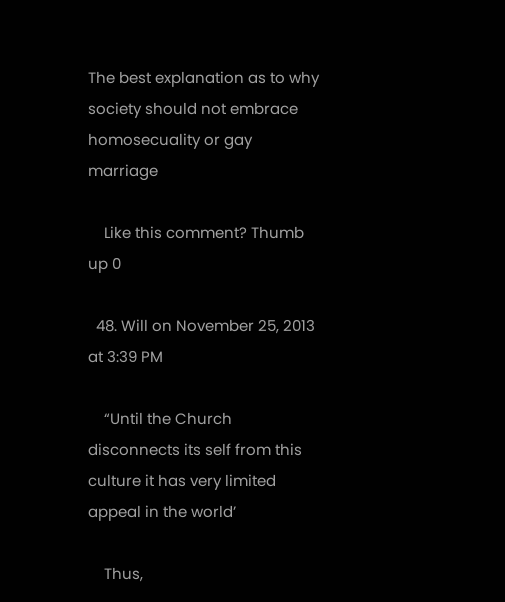The best explanation as to why society should not embrace homosecuality or gay marriage

    Like this comment? Thumb up 0

  48. Will on November 25, 2013 at 3:39 PM

    “Until the Church disconnects its self from this culture it has very limited appeal in the world’

    Thus,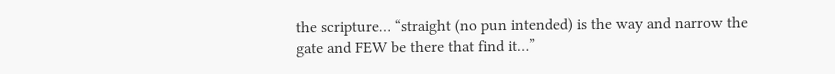the scripture… “straight (no pun intended) is the way and narrow the gate and FEW be there that find it…”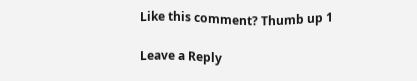Like this comment? Thumb up 1

Leave a Reply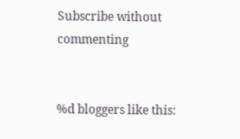Subscribe without commenting


%d bloggers like this: